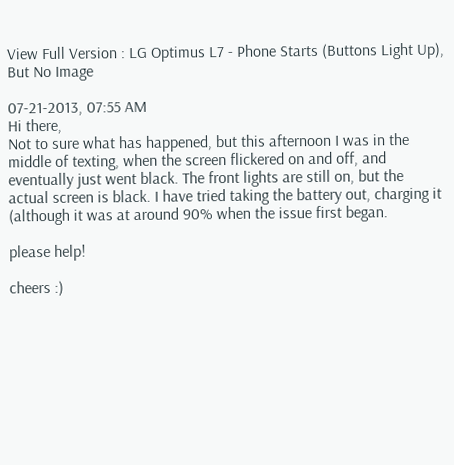View Full Version : LG Optimus L7 - Phone Starts (Buttons Light Up), But No Image

07-21-2013, 07:55 AM
Hi there,
Not to sure what has happened, but this afternoon I was in the middle of texting, when the screen flickered on and off, and eventually just went black. The front lights are still on, but the actual screen is black. I have tried taking the battery out, charging it (although it was at around 90% when the issue first began.

please help!

cheers :)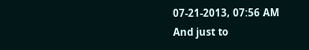07-21-2013, 07:56 AM
And just to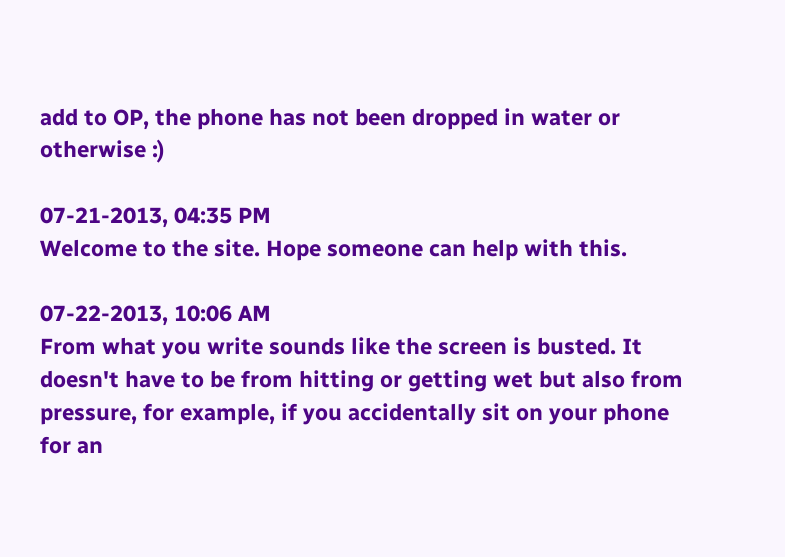add to OP, the phone has not been dropped in water or otherwise :)

07-21-2013, 04:35 PM
Welcome to the site. Hope someone can help with this.

07-22-2013, 10:06 AM
From what you write sounds like the screen is busted. It doesn't have to be from hitting or getting wet but also from pressure, for example, if you accidentally sit on your phone for an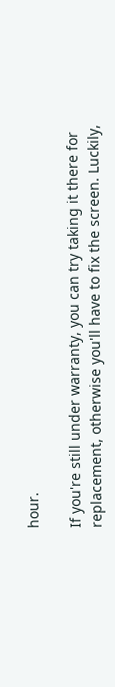hour.

If you're still under warranty, you can try taking it there for replacement, otherwise you'll have to fix the screen. Luckily,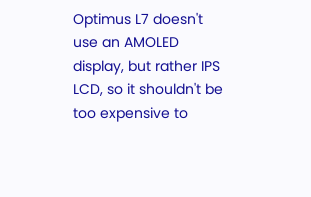Optimus L7 doesn't use an AMOLED display, but rather IPS LCD, so it shouldn't be too expensive to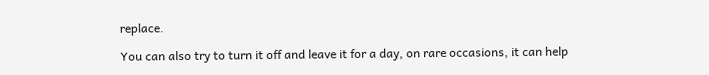replace.

You can also try to turn it off and leave it for a day, on rare occasions, it can help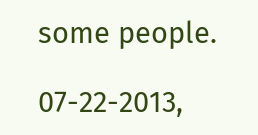some people.

07-22-2013,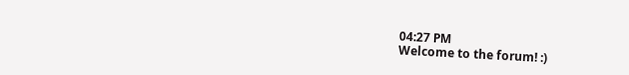04:27 PM
Welcome to the forum! :)